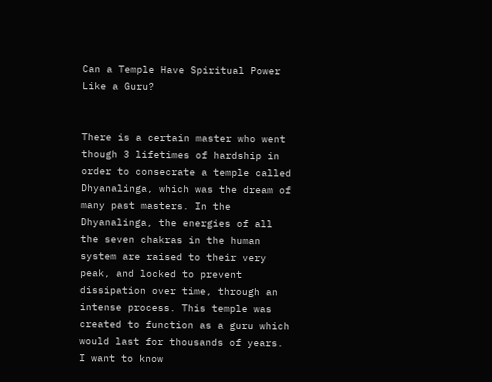Can a Temple Have Spiritual Power Like a Guru?


There is a certain master who went though 3 lifetimes of hardship in order to consecrate a temple called Dhyanalinga, which was the dream of many past masters. In the Dhyanalinga, the energies of all the seven chakras in the human system are raised to their very peak, and locked to prevent dissipation over time, through an intense process. This temple was created to function as a guru which would last for thousands of years. I want to know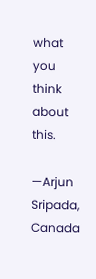what you think about this.

—Arjun Sripada, Canada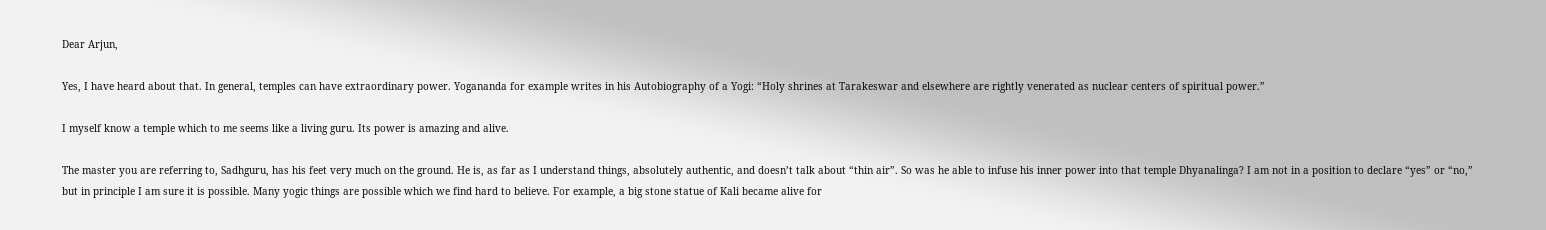Dear Arjun,

Yes, I have heard about that. In general, temples can have extraordinary power. Yogananda for example writes in his Autobiography of a Yogi: “Holy shrines at Tarakeswar and elsewhere are rightly venerated as nuclear centers of spiritual power.”

I myself know a temple which to me seems like a living guru. Its power is amazing and alive.

The master you are referring to, Sadhguru, has his feet very much on the ground. He is, as far as I understand things, absolutely authentic, and doesn’t talk about “thin air”. So was he able to infuse his inner power into that temple Dhyanalinga? I am not in a position to declare “yes” or “no,” but in principle I am sure it is possible. Many yogic things are possible which we find hard to believe. For example, a big stone statue of Kali became alive for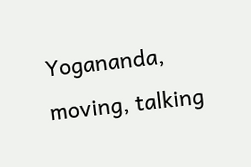Yogananda, moving, talking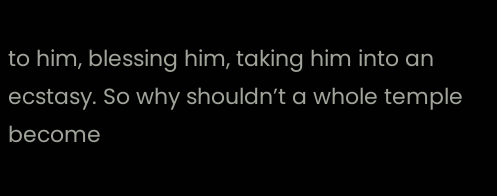to him, blessing him, taking him into an ecstasy. So why shouldn’t a whole temple become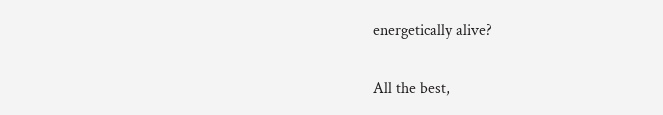energetically alive?

All the best,